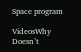Space program

VideosWhy Doesn’t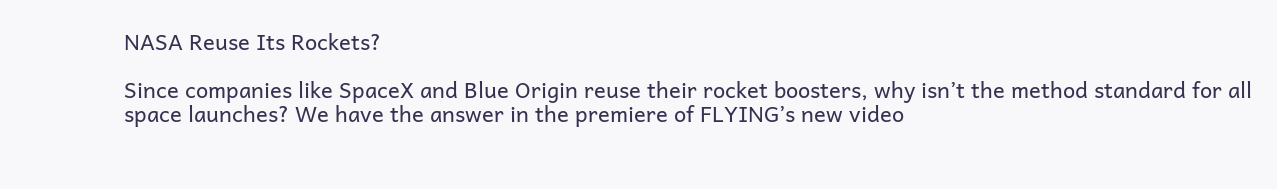NASA Reuse Its Rockets?

Since companies like SpaceX and Blue Origin reuse their rocket boosters, why isn’t the method standard for all space launches? We have the answer in the premiere of FLYING’s new video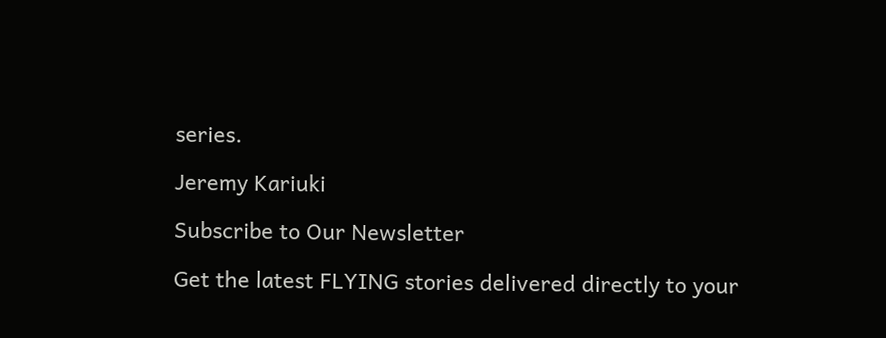series.

Jeremy Kariuki

Subscribe to Our Newsletter

Get the latest FLYING stories delivered directly to your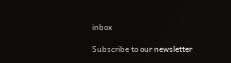inbox

Subscribe to our newsletter